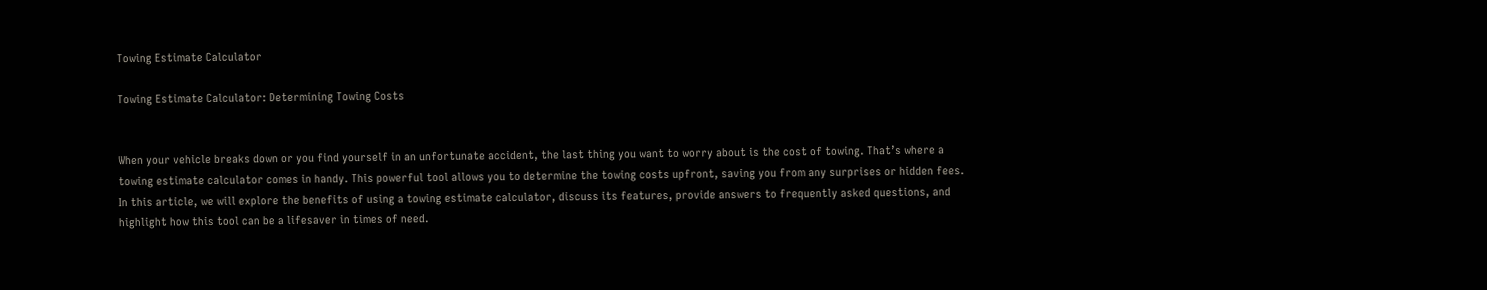Towing Estimate Calculator

Towing Estimate Calculator: Determining Towing Costs


When your vehicle breaks down or you find yourself in an unfortunate accident, the last thing you want to worry about is the cost of towing. That’s where a towing estimate calculator comes in handy. This powerful tool allows you to determine the towing costs upfront, saving you from any surprises or hidden fees. In this article, we will explore the benefits of using a towing estimate calculator, discuss its features, provide answers to frequently asked questions, and highlight how this tool can be a lifesaver in times of need.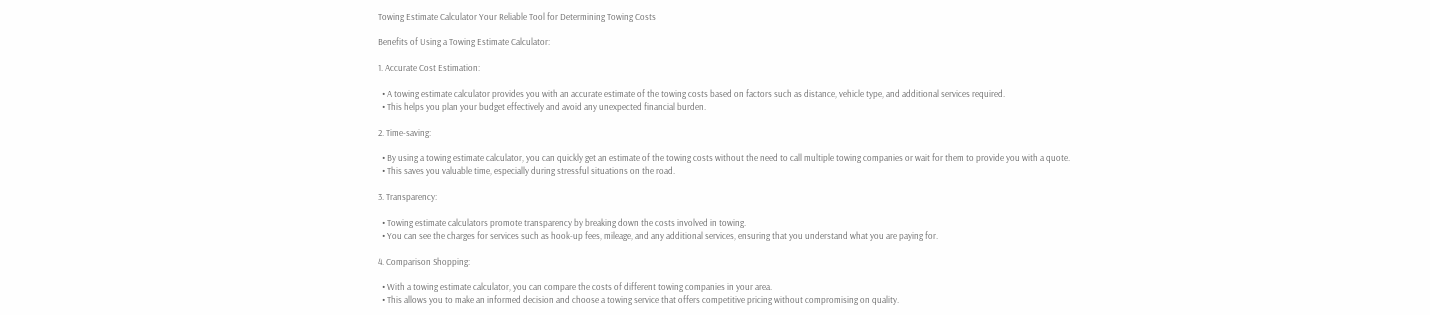Towing Estimate Calculator Your Reliable Tool for Determining Towing Costs

Benefits of Using a Towing Estimate Calculator:

1. Accurate Cost Estimation:

  • A towing estimate calculator provides you with an accurate estimate of the towing costs based on factors such as distance, vehicle type, and additional services required.
  • This helps you plan your budget effectively and avoid any unexpected financial burden.

2. Time-saving:

  • By using a towing estimate calculator, you can quickly get an estimate of the towing costs without the need to call multiple towing companies or wait for them to provide you with a quote.
  • This saves you valuable time, especially during stressful situations on the road.

3. Transparency:

  • Towing estimate calculators promote transparency by breaking down the costs involved in towing.
  • You can see the charges for services such as hook-up fees, mileage, and any additional services, ensuring that you understand what you are paying for.

4. Comparison Shopping:

  • With a towing estimate calculator, you can compare the costs of different towing companies in your area.
  • This allows you to make an informed decision and choose a towing service that offers competitive pricing without compromising on quality.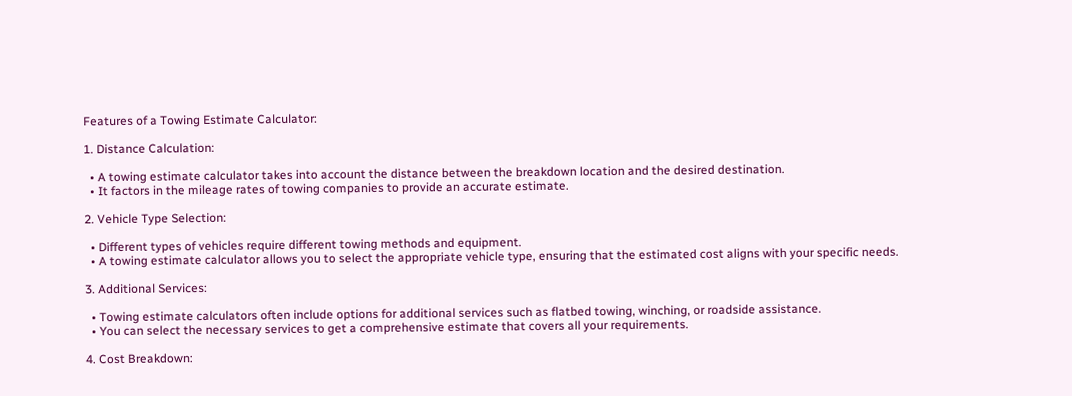Features of a Towing Estimate Calculator:

1. Distance Calculation:

  • A towing estimate calculator takes into account the distance between the breakdown location and the desired destination.
  • It factors in the mileage rates of towing companies to provide an accurate estimate.

2. Vehicle Type Selection:

  • Different types of vehicles require different towing methods and equipment.
  • A towing estimate calculator allows you to select the appropriate vehicle type, ensuring that the estimated cost aligns with your specific needs.

3. Additional Services:

  • Towing estimate calculators often include options for additional services such as flatbed towing, winching, or roadside assistance.
  • You can select the necessary services to get a comprehensive estimate that covers all your requirements.

4. Cost Breakdown: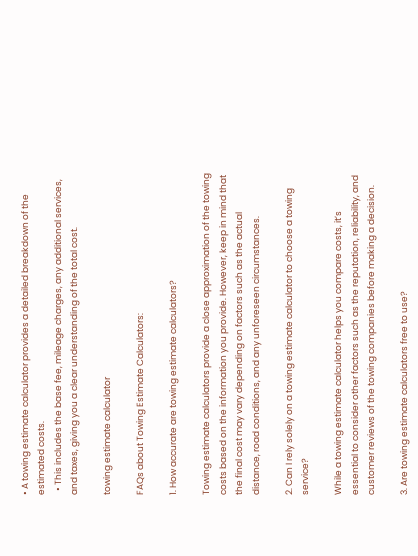• A towing estimate calculator provides a detailed breakdown of the estimated costs.
  • This includes the base fee, mileage charges, any additional services, and taxes, giving you a clear understanding of the total cost.

towing estimate calculator

FAQs about Towing Estimate Calculators:

1. How accurate are towing estimate calculators?

Towing estimate calculators provide a close approximation of the towing costs based on the information you provide. However, keep in mind that the final cost may vary depending on factors such as the actual distance, road conditions, and any unforeseen circumstances.

2. Can I rely solely on a towing estimate calculator to choose a towing service?

While a towing estimate calculator helps you compare costs, it’s essential to consider other factors such as the reputation, reliability, and customer reviews of the towing companies before making a decision.

3. Are towing estimate calculators free to use?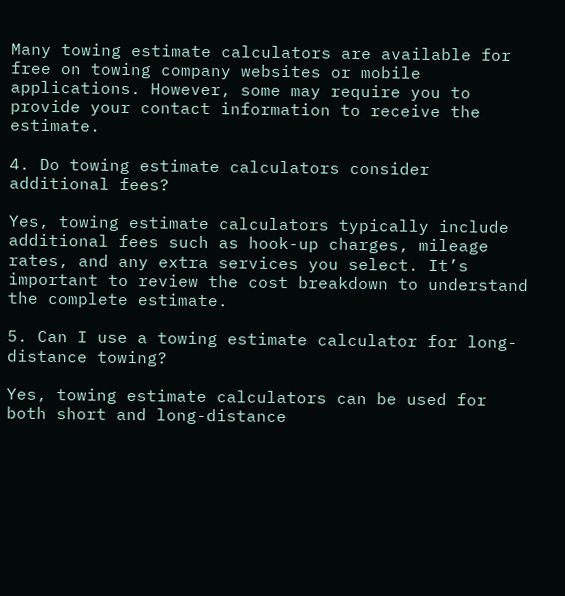Many towing estimate calculators are available for free on towing company websites or mobile applications. However, some may require you to provide your contact information to receive the estimate.

4. Do towing estimate calculators consider additional fees?

Yes, towing estimate calculators typically include additional fees such as hook-up charges, mileage rates, and any extra services you select. It’s important to review the cost breakdown to understand the complete estimate.

5. Can I use a towing estimate calculator for long-distance towing?

Yes, towing estimate calculators can be used for both short and long-distance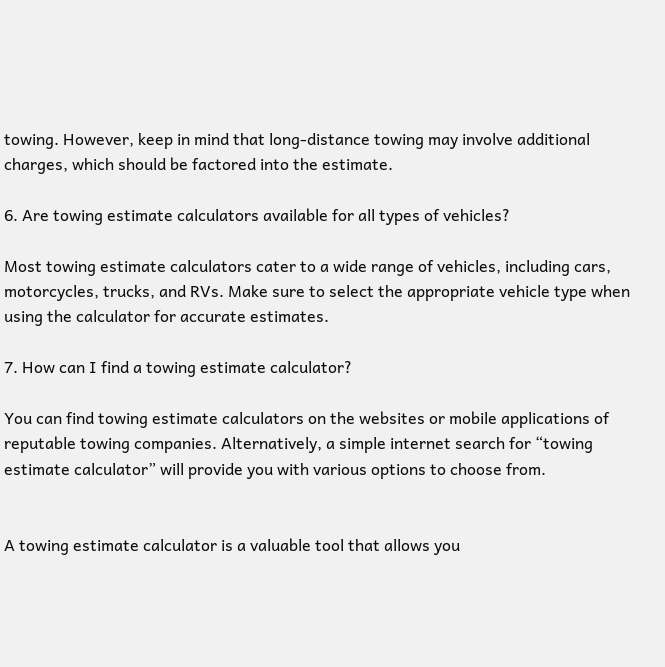towing. However, keep in mind that long-distance towing may involve additional charges, which should be factored into the estimate.

6. Are towing estimate calculators available for all types of vehicles?

Most towing estimate calculators cater to a wide range of vehicles, including cars, motorcycles, trucks, and RVs. Make sure to select the appropriate vehicle type when using the calculator for accurate estimates.

7. How can I find a towing estimate calculator?

You can find towing estimate calculators on the websites or mobile applications of reputable towing companies. Alternatively, a simple internet search for “towing estimate calculator” will provide you with various options to choose from.


A towing estimate calculator is a valuable tool that allows you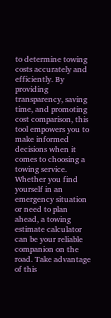to determine towing costs accurately and efficiently. By providing transparency, saving time, and promoting cost comparison, this tool empowers you to make informed decisions when it comes to choosing a towing service. Whether you find yourself in an emergency situation or need to plan ahead, a towing estimate calculator can be your reliable companion on the road. Take advantage of this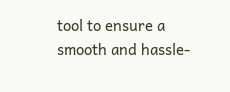tool to ensure a smooth and hassle-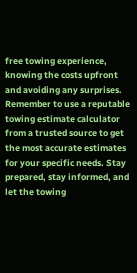free towing experience, knowing the costs upfront and avoiding any surprises. Remember to use a reputable towing estimate calculator from a trusted source to get the most accurate estimates for your specific needs. Stay prepared, stay informed, and let the towing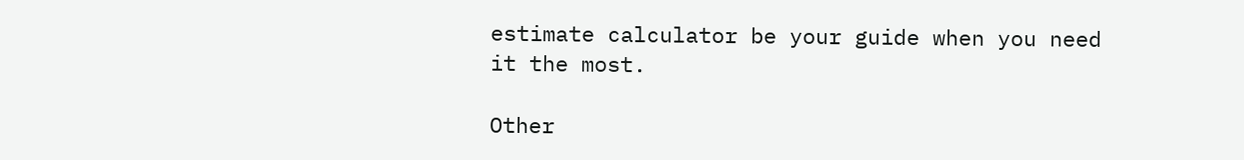estimate calculator be your guide when you need it the most.

Other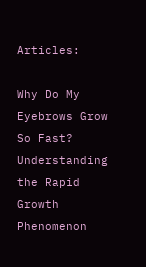Articles:

Why Do My Eyebrows Grow So Fast? Understanding the Rapid Growth Phenomenon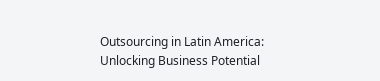Outsourcing in Latin America: Unlocking Business Potential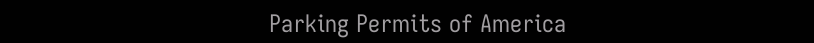Parking Permits of America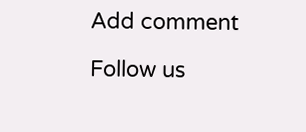Add comment

Follow us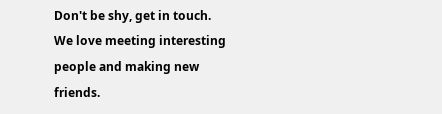Don't be shy, get in touch. We love meeting interesting people and making new friends.